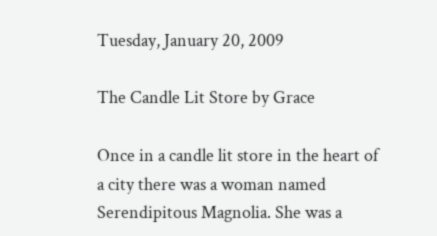Tuesday, January 20, 2009

The Candle Lit Store by Grace

Once in a candle lit store in the heart of a city there was a woman named Serendipitous Magnolia. She was a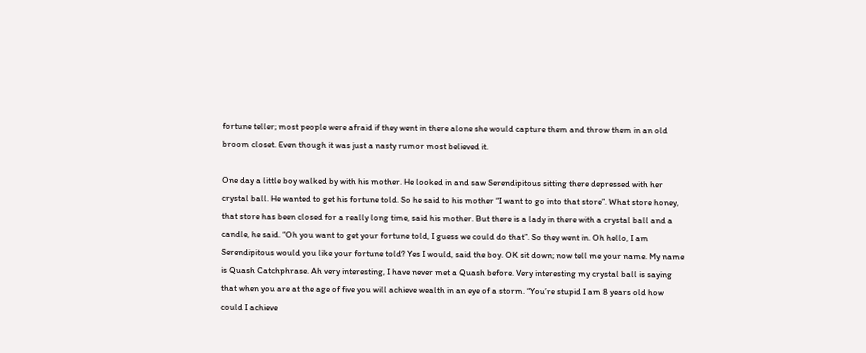fortune teller; most people were afraid if they went in there alone she would capture them and throw them in an old broom closet. Even though it was just a nasty rumor most believed it.

One day a little boy walked by with his mother. He looked in and saw Serendipitous sitting there depressed with her crystal ball. He wanted to get his fortune told. So he said to his mother “I want to go into that store”. What store honey, that store has been closed for a really long time, said his mother. But there is a lady in there with a crystal ball and a candle, he said. “Oh you want to get your fortune told, I guess we could do that”. So they went in. Oh hello, I am Serendipitous would you like your fortune told? Yes I would, said the boy. OK sit down; now tell me your name. My name is Quash Catchphrase. Ah very interesting, I have never met a Quash before. Very interesting my crystal ball is saying that when you are at the age of five you will achieve wealth in an eye of a storm. “You’re stupid I am 8 years old how could I achieve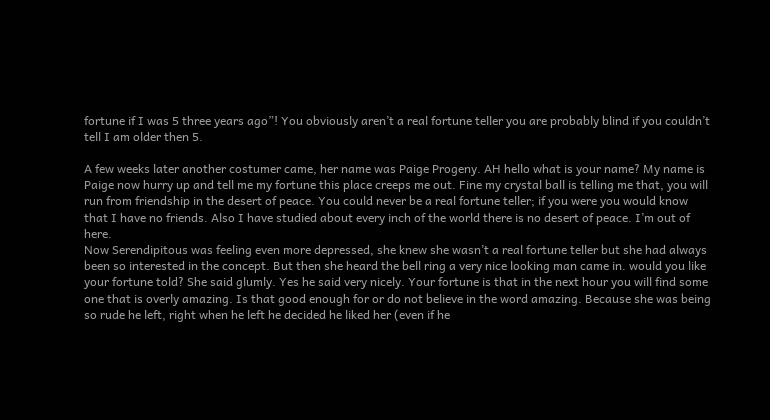fortune if I was 5 three years ago”! You obviously aren’t a real fortune teller you are probably blind if you couldn’t tell I am older then 5.

A few weeks later another costumer came, her name was Paige Progeny. AH hello what is your name? My name is Paige now hurry up and tell me my fortune this place creeps me out. Fine my crystal ball is telling me that, you will run from friendship in the desert of peace. You could never be a real fortune teller; if you were you would know that I have no friends. Also I have studied about every inch of the world there is no desert of peace. I’m out of here.
Now Serendipitous was feeling even more depressed, she knew she wasn’t a real fortune teller but she had always been so interested in the concept. But then she heard the bell ring a very nice looking man came in. would you like your fortune told? She said glumly. Yes he said very nicely. Your fortune is that in the next hour you will find some one that is overly amazing. Is that good enough for or do not believe in the word amazing. Because she was being so rude he left, right when he left he decided he liked her (even if he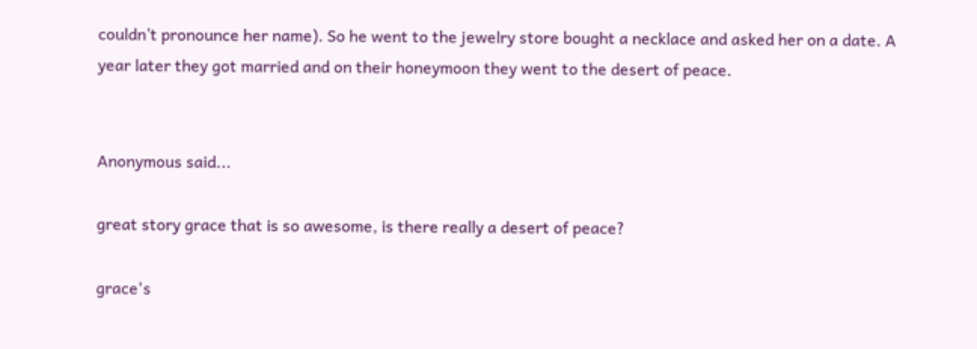couldn’t pronounce her name). So he went to the jewelry store bought a necklace and asked her on a date. A year later they got married and on their honeymoon they went to the desert of peace.


Anonymous said...

great story grace that is so awesome, is there really a desert of peace?

grace's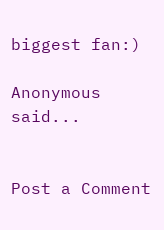biggest fan:)

Anonymous said...


Post a Comment